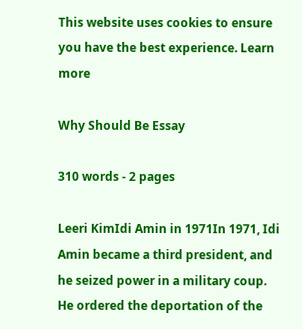This website uses cookies to ensure you have the best experience. Learn more

Why Should Be Essay

310 words - 2 pages

Leeri KimIdi Amin in 1971In 1971, Idi Amin became a third president, and he seized power in a military coup. He ordered the deportation of the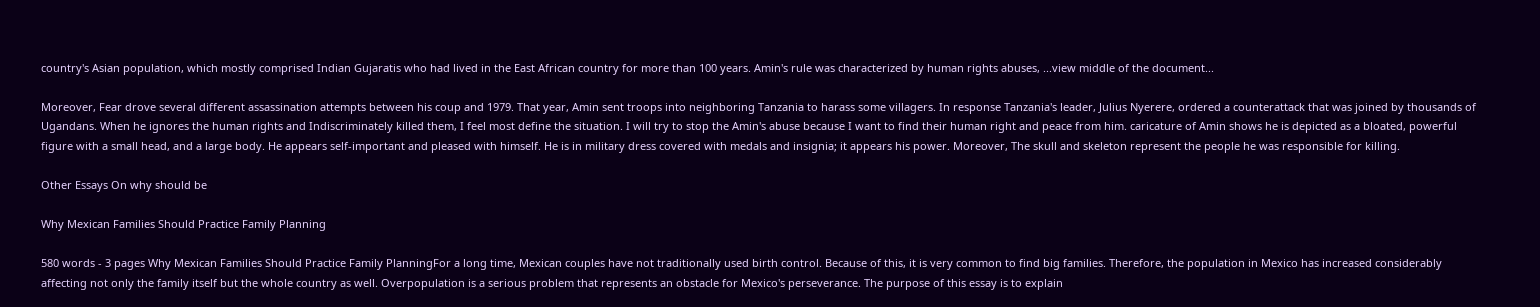country's Asian population, which mostly comprised Indian Gujaratis who had lived in the East African country for more than 100 years. Amin's rule was characterized by human rights abuses, ...view middle of the document...

Moreover, Fear drove several different assassination attempts between his coup and 1979. That year, Amin sent troops into neighboring Tanzania to harass some villagers. In response Tanzania's leader, Julius Nyerere, ordered a counterattack that was joined by thousands of Ugandans. When he ignores the human rights and Indiscriminately killed them, I feel most define the situation. I will try to stop the Amin's abuse because I want to find their human right and peace from him. caricature of Amin shows he is depicted as a bloated, powerful figure with a small head, and a large body. He appears self-important and pleased with himself. He is in military dress covered with medals and insignia; it appears his power. Moreover, The skull and skeleton represent the people he was responsible for killing.

Other Essays On why should be

Why Mexican Families Should Practice Family Planning

580 words - 3 pages Why Mexican Families Should Practice Family PlanningFor a long time, Mexican couples have not traditionally used birth control. Because of this, it is very common to find big families. Therefore, the population in Mexico has increased considerably affecting not only the family itself but the whole country as well. Overpopulation is a serious problem that represents an obstacle for Mexico's perseverance. The purpose of this essay is to explain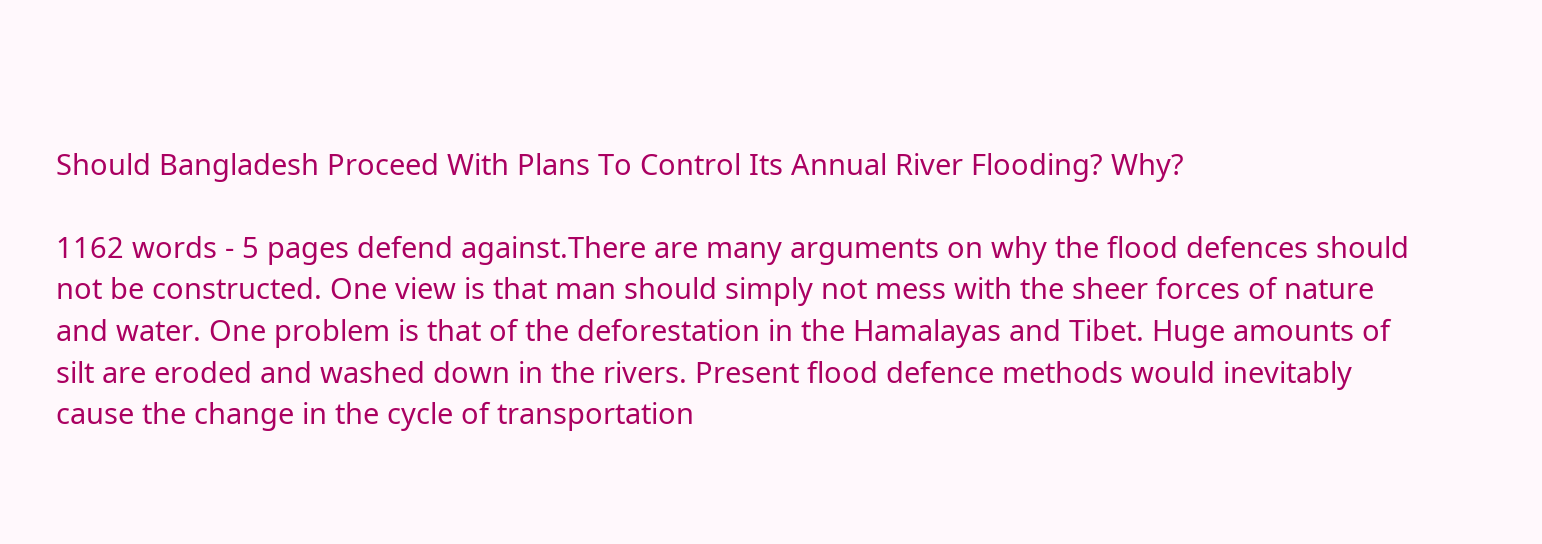Should Bangladesh Proceed With Plans To Control Its Annual River Flooding? Why?

1162 words - 5 pages defend against.There are many arguments on why the flood defences should not be constructed. One view is that man should simply not mess with the sheer forces of nature and water. One problem is that of the deforestation in the Hamalayas and Tibet. Huge amounts of silt are eroded and washed down in the rivers. Present flood defence methods would inevitably cause the change in the cycle of transportation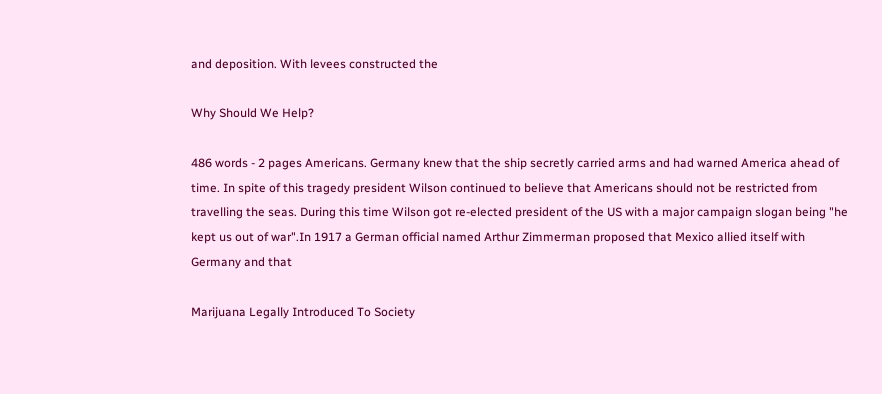and deposition. With levees constructed the

Why Should We Help?

486 words - 2 pages Americans. Germany knew that the ship secretly carried arms and had warned America ahead of time. In spite of this tragedy president Wilson continued to believe that Americans should not be restricted from travelling the seas. During this time Wilson got re-elected president of the US with a major campaign slogan being "he kept us out of war".In 1917 a German official named Arthur Zimmerman proposed that Mexico allied itself with Germany and that

Marijuana Legally Introduced To Society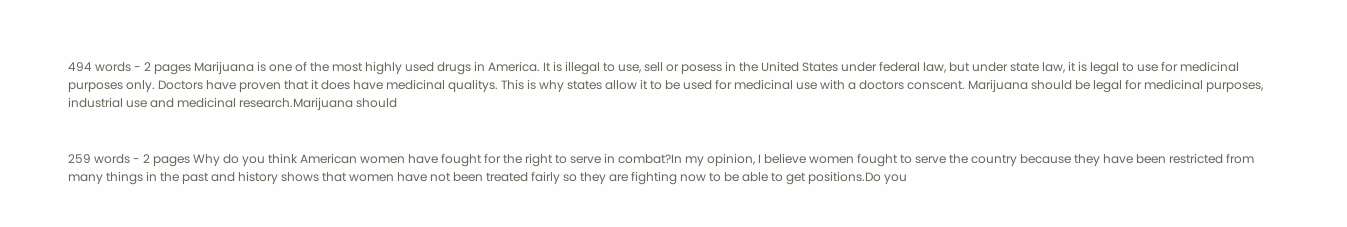494 words - 2 pages Marijuana is one of the most highly used drugs in America. It is illegal to use, sell or posess in the United States under federal law, but under state law, it is legal to use for medicinal purposes only. Doctors have proven that it does have medicinal qualitys. This is why states allow it to be used for medicinal use with a doctors conscent. Marijuana should be legal for medicinal purposes, industrial use and medicinal research.Marijuana should


259 words - 2 pages Why do you think American women have fought for the right to serve in combat?In my opinion, I believe women fought to serve the country because they have been restricted from many things in the past and history shows that women have not been treated fairly so they are fighting now to be able to get positions.Do you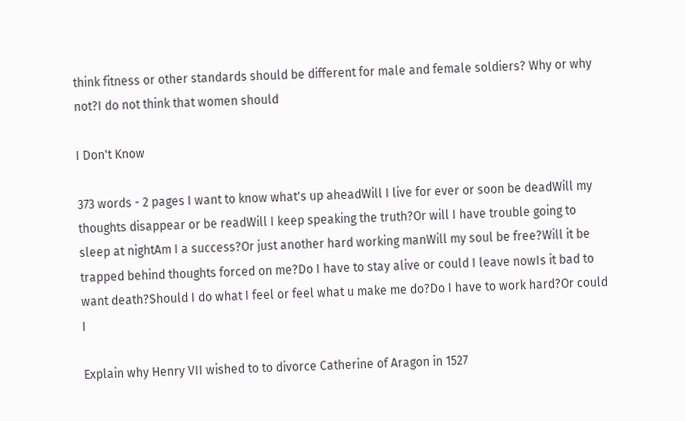think fitness or other standards should be different for male and female soldiers? Why or why not?I do not think that women should

I Don't Know

373 words - 2 pages I want to know what's up aheadWill I live for ever or soon be deadWill my thoughts disappear or be readWill I keep speaking the truth?Or will I have trouble going to sleep at nightAm I a success?Or just another hard working manWill my soul be free?Will it be trapped behind thoughts forced on me?Do I have to stay alive or could I leave nowIs it bad to want death?Should I do what I feel or feel what u make me do?Do I have to work hard?Or could I

Explain why Henry VII wished to to divorce Catherine of Aragon in 1527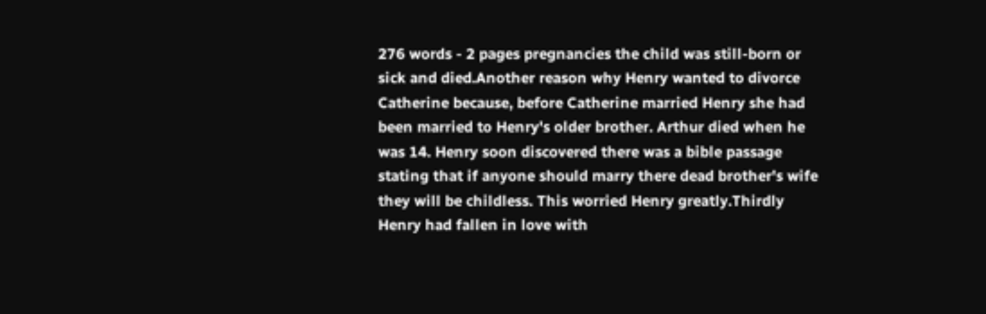276 words - 2 pages pregnancies the child was still-born or sick and died.Another reason why Henry wanted to divorce Catherine because, before Catherine married Henry she had been married to Henry's older brother. Arthur died when he was 14. Henry soon discovered there was a bible passage stating that if anyone should marry there dead brother's wife they will be childless. This worried Henry greatly.Thirdly Henry had fallen in love with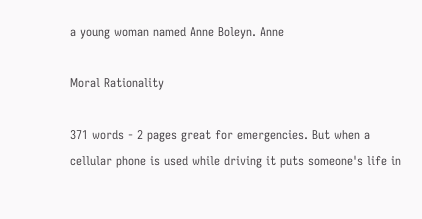a young woman named Anne Boleyn. Anne

Moral Rationality

371 words - 2 pages great for emergencies. But when a cellular phone is used while driving it puts someone's life in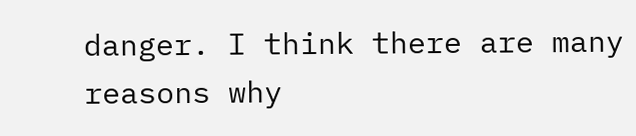danger. I think there are many reasons why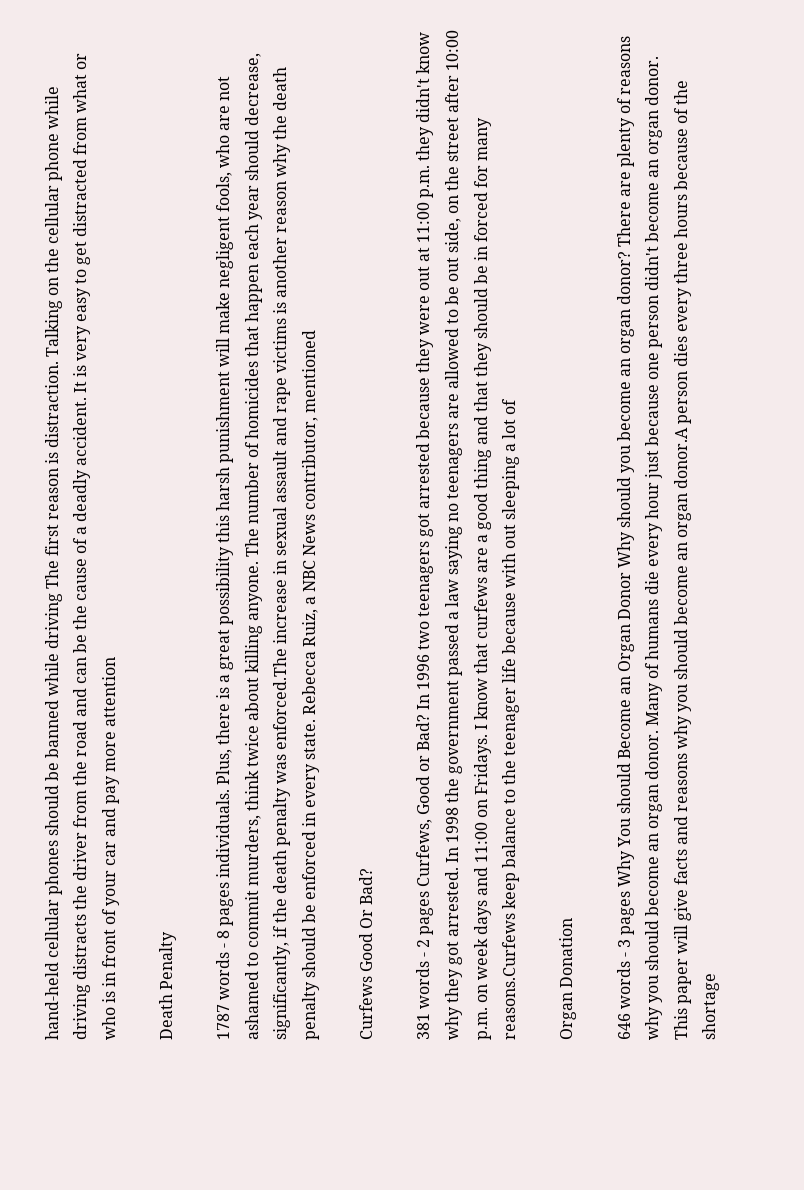hand-held cellular phones should be banned while driving The first reason is distraction. Talking on the cellular phone while driving distracts the driver from the road and can be the cause of a deadly accident. It is very easy to get distracted from what or who is in front of your car and pay more attention

Death Penalty

1787 words - 8 pages individuals. Plus, there is a great possibility this harsh punishment will make negligent fools, who are not ashamed to commit murders, think twice about killing anyone. The number of homicides that happen each year should decrease, significantly, if the death penalty was enforced.The increase in sexual assault and rape victims is another reason why the death penalty should be enforced in every state. Rebecca Ruiz, a NBC News contributor, mentioned

Curfews Good Or Bad?

381 words - 2 pages Curfews, Good or Bad? In 1996 two teenagers got arrested because they were out at 11:00 p.m. they didn't know why they got arrested. In 1998 the government passed a law saying no teenagers are allowed to be out side, on the street after 10:00 p.m. on week days and 11:00 on Fridays. I know that curfews are a good thing and that they should be in forced for many reasons.Curfews keep balance to the teenager life because with out sleeping a lot of

Organ Donation

646 words - 3 pages Why You should Become an Organ Donor Why should you become an organ donor? There are plenty of reasons why you should become an organ donor. Many of humans die every hour just because one person didn't become an organ donor. This paper will give facts and reasons why you should become an organ donor.A person dies every three hours because of the shortage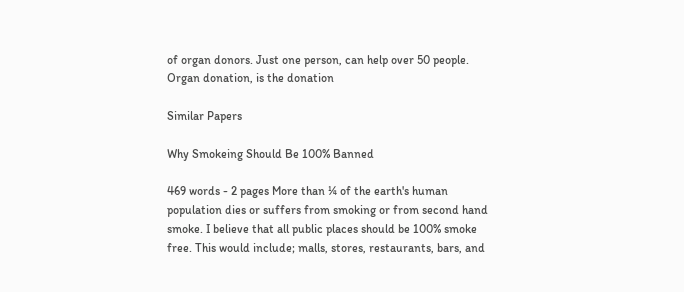of organ donors. Just one person, can help over 50 people. Organ donation, is the donation

Similar Papers

Why Smokeing Should Be 100% Banned

469 words - 2 pages More than ¼ of the earth's human population dies or suffers from smoking or from second hand smoke. I believe that all public places should be 100% smoke free. This would include; malls, stores, restaurants, bars, and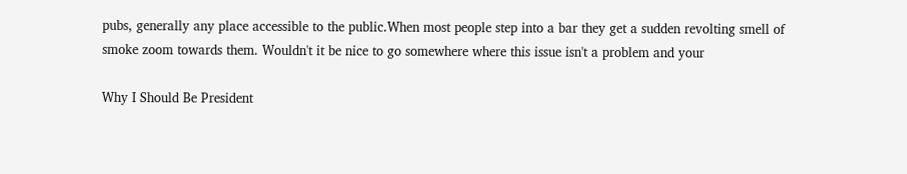pubs, generally any place accessible to the public.When most people step into a bar they get a sudden revolting smell of smoke zoom towards them. Wouldn't it be nice to go somewhere where this issue isn't a problem and your

Why I Should Be President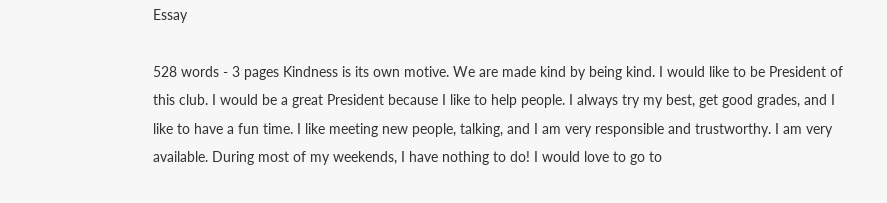Essay

528 words - 3 pages Kindness is its own motive. We are made kind by being kind. I would like to be President of this club. I would be a great President because I like to help people. I always try my best, get good grades, and I like to have a fun time. I like meeting new people, talking, and I am very responsible and trustworthy. I am very available. During most of my weekends, I have nothing to do! I would love to go to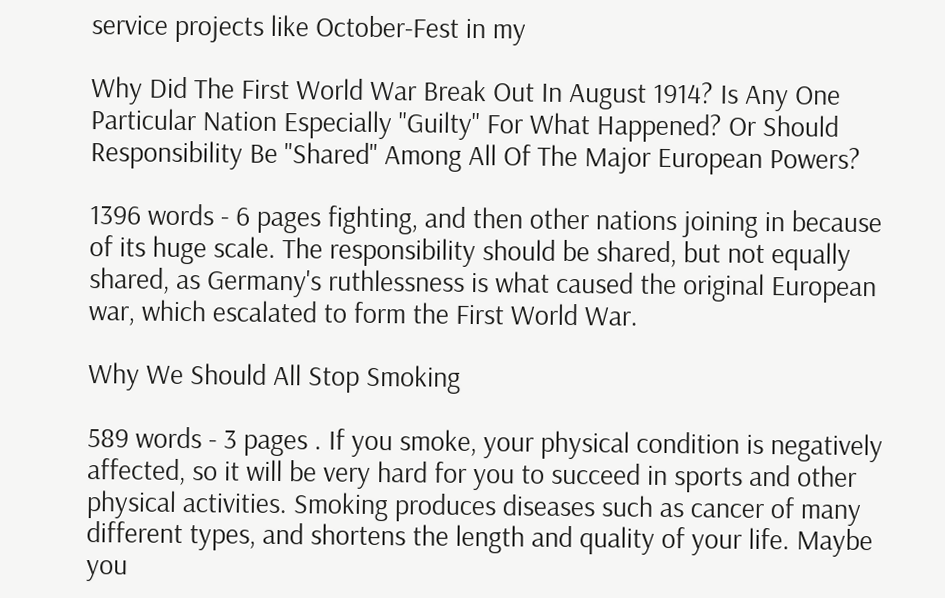service projects like October-Fest in my

Why Did The First World War Break Out In August 1914? Is Any One Particular Nation Especially "Guilty" For What Happened? Or Should Responsibility Be "Shared" Among All Of The Major European Powers?

1396 words - 6 pages fighting, and then other nations joining in because of its huge scale. The responsibility should be shared, but not equally shared, as Germany's ruthlessness is what caused the original European war, which escalated to form the First World War.

Why We Should All Stop Smoking

589 words - 3 pages . If you smoke, your physical condition is negatively affected, so it will be very hard for you to succeed in sports and other physical activities. Smoking produces diseases such as cancer of many different types, and shortens the length and quality of your life. Maybe you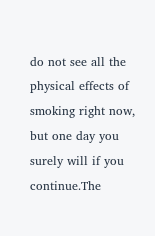do not see all the physical effects of smoking right now, but one day you surely will if you continue.The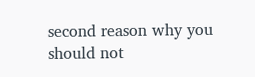second reason why you should not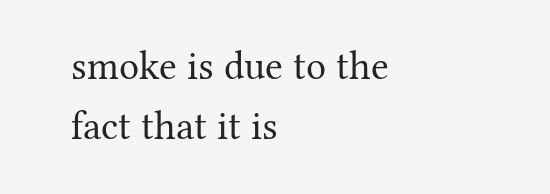smoke is due to the fact that it is